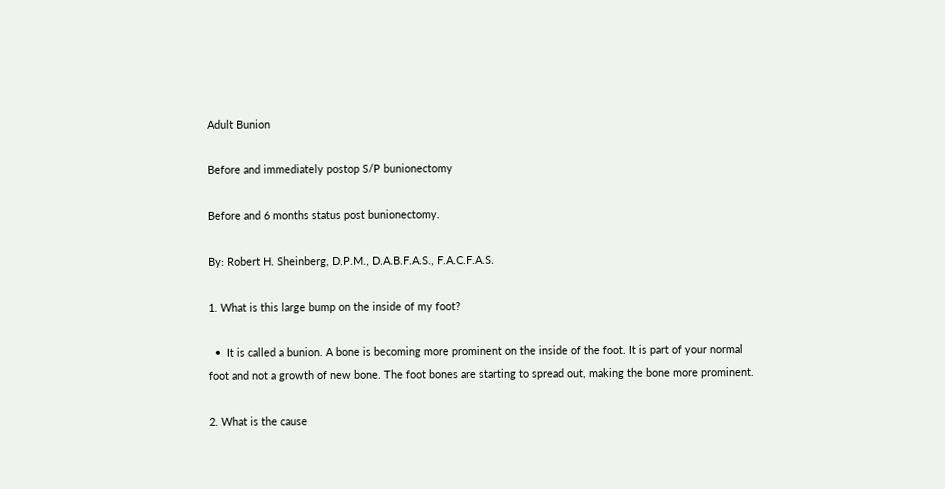Adult Bunion

Before and immediately postop S/P bunionectomy

Before and 6 months status post bunionectomy.

By: Robert H. Sheinberg, D.P.M., D.A.B.F.A.S., F.A.C.F.A.S.

1. What is this large bump on the inside of my foot?

  •  It is called a bunion. A bone is becoming more prominent on the inside of the foot. It is part of your normal foot and not a growth of new bone. The foot bones are starting to spread out, making the bone more prominent.

2. What is the cause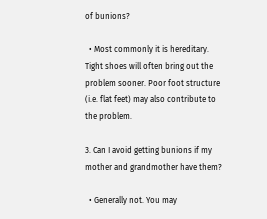of bunions?

  • Most commonly it is hereditary. Tight shoes will often bring out the problem sooner. Poor foot structure (i.e. flat feet) may also contribute to the problem.

3. Can I avoid getting bunions if my mother and grandmother have them?

  • Generally not. You may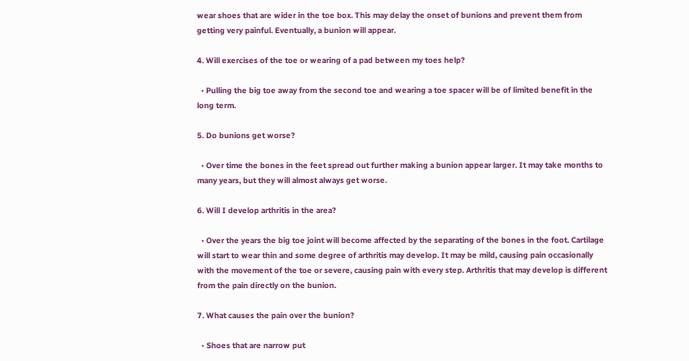wear shoes that are wider in the toe box. This may delay the onset of bunions and prevent them from getting very painful. Eventually, a bunion will appear.

4. Will exercises of the toe or wearing of a pad between my toes help?

  • Pulling the big toe away from the second toe and wearing a toe spacer will be of limited benefit in the long term.

5. Do bunions get worse?

  • Over time the bones in the feet spread out further making a bunion appear larger. It may take months to many years, but they will almost always get worse.

6. Will I develop arthritis in the area?

  • Over the years the big toe joint will become affected by the separating of the bones in the foot. Cartilage will start to wear thin and some degree of arthritis may develop. It may be mild, causing pain occasionally with the movement of the toe or severe, causing pain with every step. Arthritis that may develop is different from the pain directly on the bunion.

7. What causes the pain over the bunion?

  • Shoes that are narrow put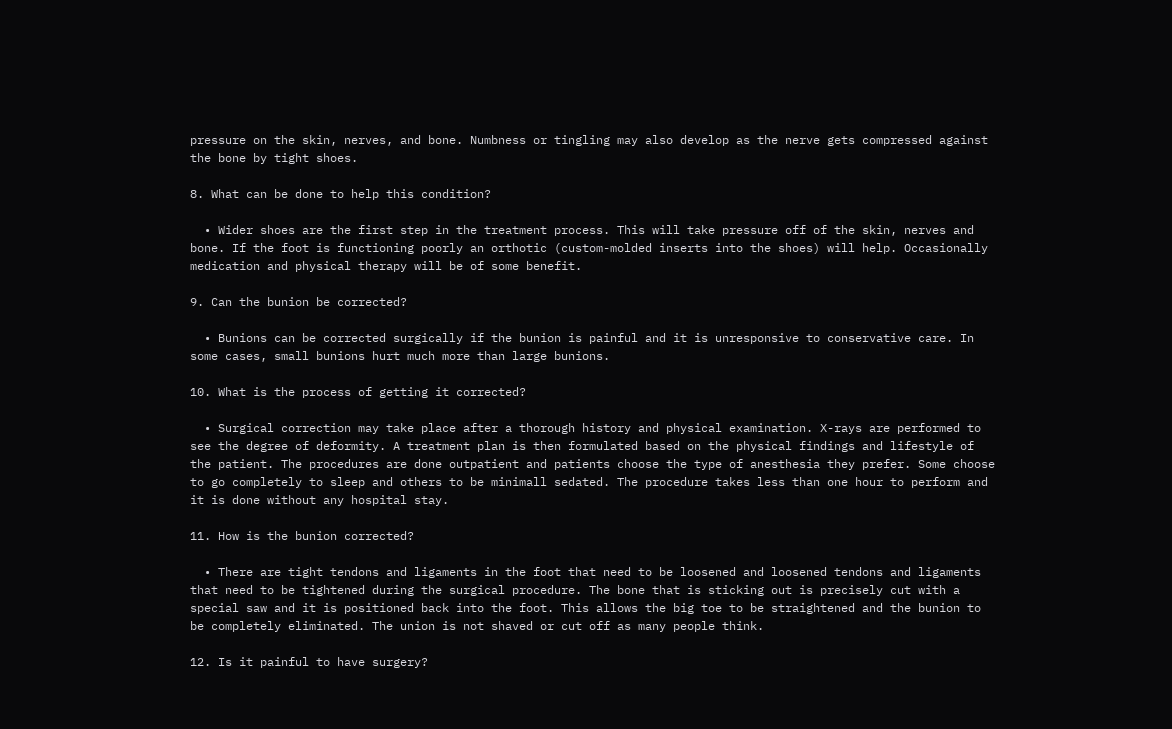pressure on the skin, nerves, and bone. Numbness or tingling may also develop as the nerve gets compressed against the bone by tight shoes.

8. What can be done to help this condition?

  • Wider shoes are the first step in the treatment process. This will take pressure off of the skin, nerves and bone. If the foot is functioning poorly an orthotic (custom-molded inserts into the shoes) will help. Occasionally medication and physical therapy will be of some benefit.

9. Can the bunion be corrected?

  • Bunions can be corrected surgically if the bunion is painful and it is unresponsive to conservative care. In some cases, small bunions hurt much more than large bunions.

10. What is the process of getting it corrected?

  • Surgical correction may take place after a thorough history and physical examination. X-rays are performed to see the degree of deformity. A treatment plan is then formulated based on the physical findings and lifestyle of the patient. The procedures are done outpatient and patients choose the type of anesthesia they prefer. Some choose to go completely to sleep and others to be minimall sedated. The procedure takes less than one hour to perform and it is done without any hospital stay.

11. How is the bunion corrected?

  • There are tight tendons and ligaments in the foot that need to be loosened and loosened tendons and ligaments that need to be tightened during the surgical procedure. The bone that is sticking out is precisely cut with a special saw and it is positioned back into the foot. This allows the big toe to be straightened and the bunion to be completely eliminated. The union is not shaved or cut off as many people think.

12. Is it painful to have surgery?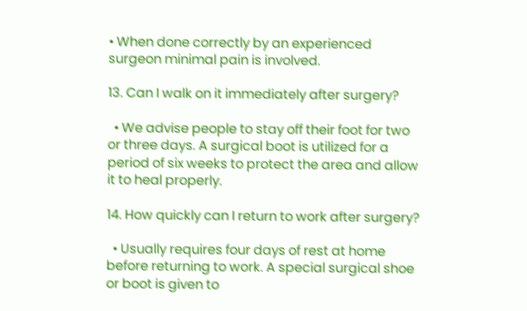• When done correctly by an experienced surgeon minimal pain is involved.

13. Can I walk on it immediately after surgery?

  • We advise people to stay off their foot for two or three days. A surgical boot is utilized for a period of six weeks to protect the area and allow it to heal properly.

14. How quickly can I return to work after surgery?

  • Usually requires four days of rest at home before returning to work. A special surgical shoe or boot is given to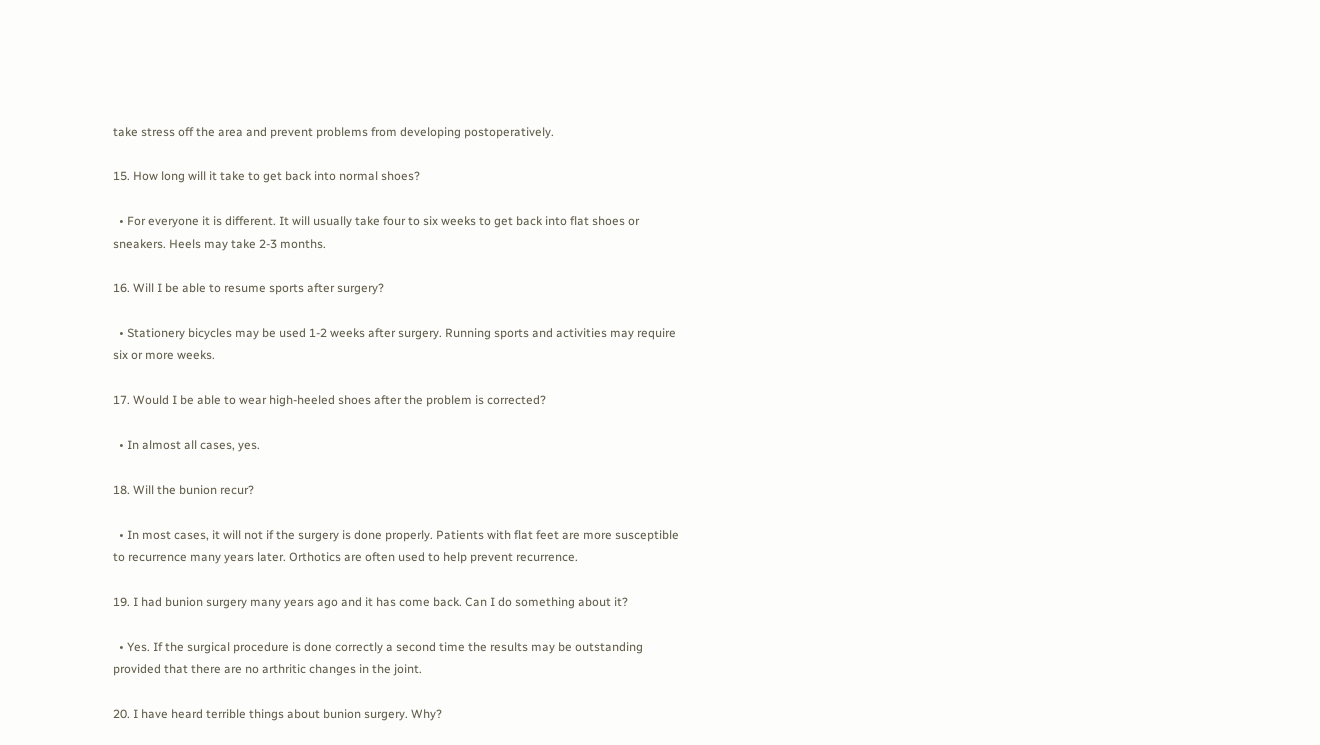take stress off the area and prevent problems from developing postoperatively.

15. How long will it take to get back into normal shoes?

  • For everyone it is different. It will usually take four to six weeks to get back into flat shoes or sneakers. Heels may take 2-3 months.

16. Will I be able to resume sports after surgery?

  • Stationery bicycles may be used 1-2 weeks after surgery. Running sports and activities may require six or more weeks.

17. Would I be able to wear high-heeled shoes after the problem is corrected?

  • In almost all cases, yes.

18. Will the bunion recur?

  • In most cases, it will not if the surgery is done properly. Patients with flat feet are more susceptible to recurrence many years later. Orthotics are often used to help prevent recurrence.

19. I had bunion surgery many years ago and it has come back. Can I do something about it?

  • Yes. If the surgical procedure is done correctly a second time the results may be outstanding provided that there are no arthritic changes in the joint.

20. I have heard terrible things about bunion surgery. Why?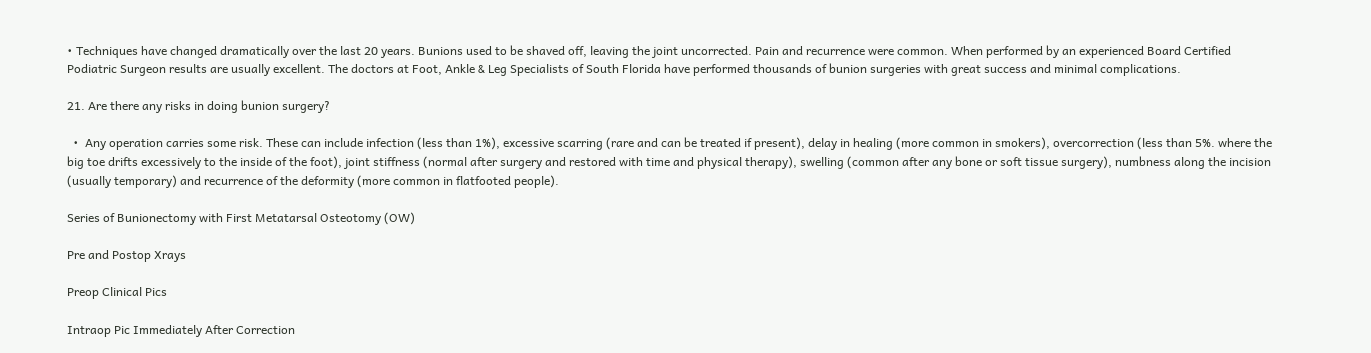• Techniques have changed dramatically over the last 20 years. Bunions used to be shaved off, leaving the joint uncorrected. Pain and recurrence were common. When performed by an experienced Board Certified Podiatric Surgeon results are usually excellent. The doctors at Foot, Ankle & Leg Specialists of South Florida have performed thousands of bunion surgeries with great success and minimal complications.

21. Are there any risks in doing bunion surgery?

  •  Any operation carries some risk. These can include infection (less than 1%), excessive scarring (rare and can be treated if present), delay in healing (more common in smokers), overcorrection (less than 5%. where the big toe drifts excessively to the inside of the foot), joint stiffness (normal after surgery and restored with time and physical therapy), swelling (common after any bone or soft tissue surgery), numbness along the incision (usually temporary) and recurrence of the deformity (more common in flatfooted people).

Series of Bunionectomy with First Metatarsal Osteotomy (OW)

Pre and Postop Xrays

Preop Clinical Pics

Intraop Pic Immediately After Correction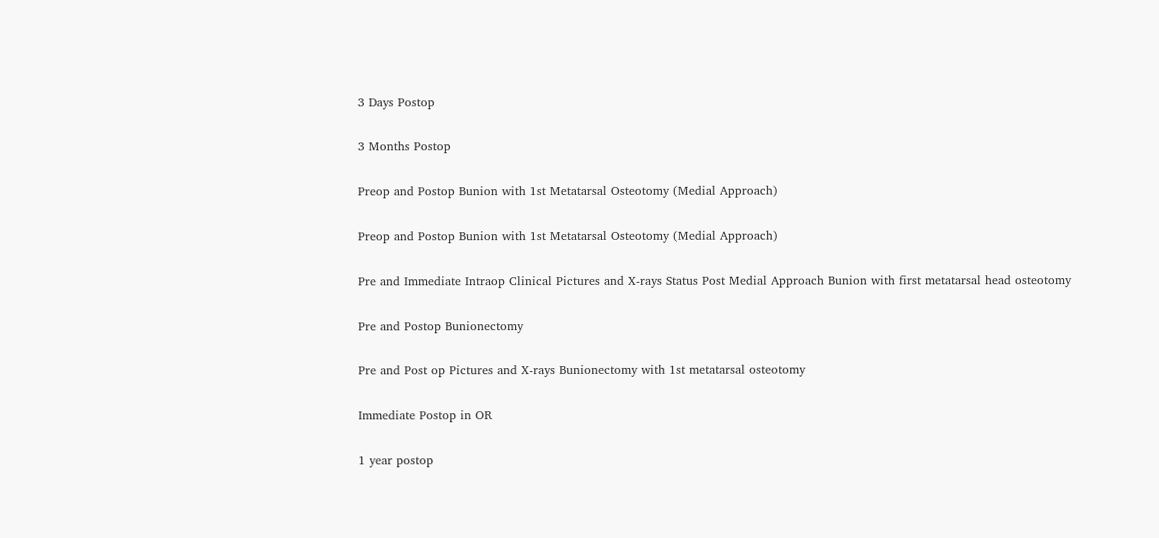3 Days Postop

3 Months Postop

Preop and Postop Bunion with 1st Metatarsal Osteotomy (Medial Approach)

Preop and Postop Bunion with 1st Metatarsal Osteotomy (Medial Approach)

Pre and Immediate Intraop Clinical Pictures and X-rays Status Post Medial Approach Bunion with first metatarsal head osteotomy

Pre and Postop Bunionectomy

Pre and Post op Pictures and X-rays Bunionectomy with 1st metatarsal osteotomy

Immediate Postop in OR

1 year postop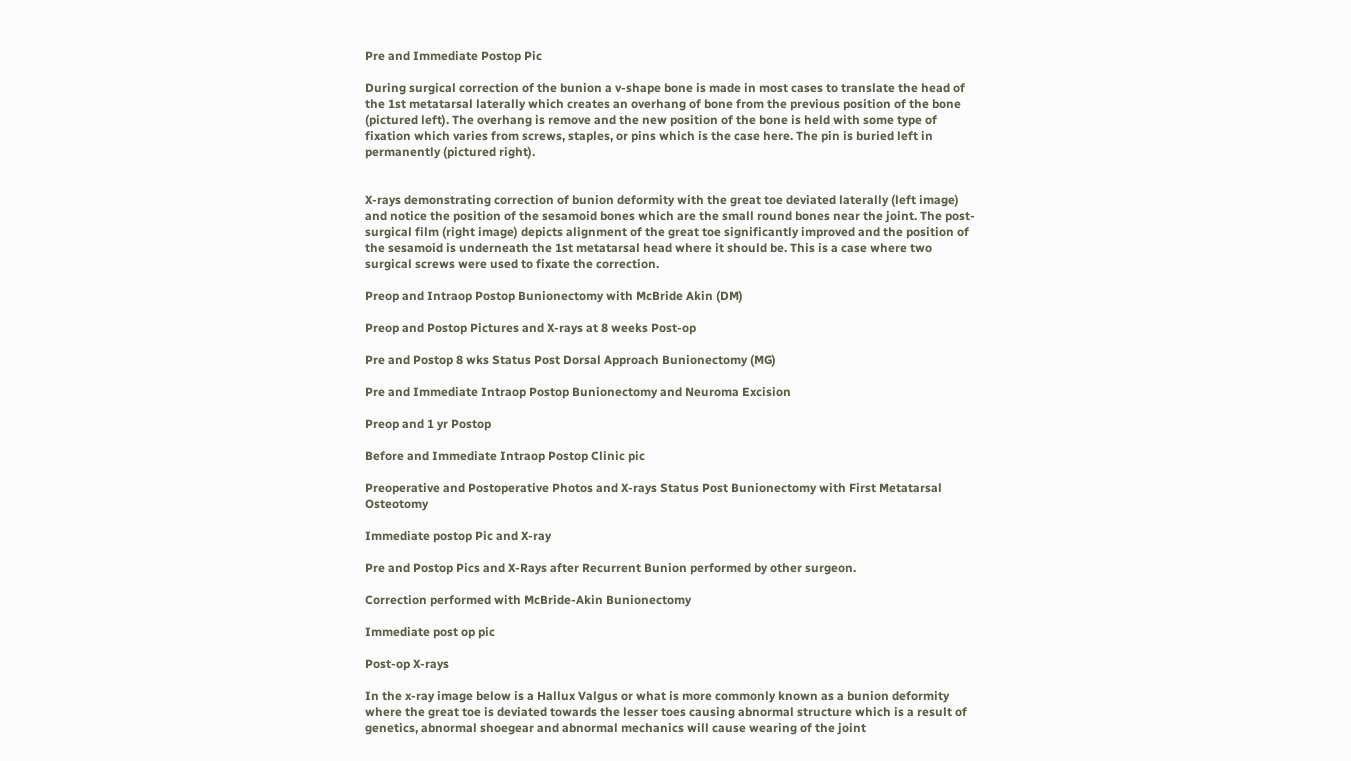Pre and Immediate Postop Pic

During surgical correction of the bunion a v-shape bone is made in most cases to translate the head of the 1st metatarsal laterally which creates an overhang of bone from the previous position of the bone (pictured left). The overhang is remove and the new position of the bone is held with some type of fixation which varies from screws, staples, or pins which is the case here. The pin is buried left in permanently (pictured right).


X-rays demonstrating correction of bunion deformity with the great toe deviated laterally (left image) and notice the position of the sesamoid bones which are the small round bones near the joint. The post-surgical film (right image) depicts alignment of the great toe significantly improved and the position of the sesamoid is underneath the 1st metatarsal head where it should be. This is a case where two surgical screws were used to fixate the correction.

Preop and Intraop Postop Bunionectomy with McBride Akin (DM)

Preop and Postop Pictures and X-rays at 8 weeks Post-op

Pre and Postop 8 wks Status Post Dorsal Approach Bunionectomy (MG)

Pre and Immediate Intraop Postop Bunionectomy and Neuroma Excision

Preop and 1 yr Postop

Before and Immediate Intraop Postop Clinic pic

Preoperative and Postoperative Photos and X-rays Status Post Bunionectomy with First Metatarsal Osteotomy

Immediate postop Pic and X-ray

Pre and Postop Pics and X-Rays after Recurrent Bunion performed by other surgeon.

Correction performed with McBride-Akin Bunionectomy

Immediate post op pic

Post-op X-rays

In the x-ray image below is a Hallux Valgus or what is more commonly known as a bunion deformity where the great toe is deviated towards the lesser toes causing abnormal structure which is a result of genetics, abnormal shoegear and abnormal mechanics will cause wearing of the joint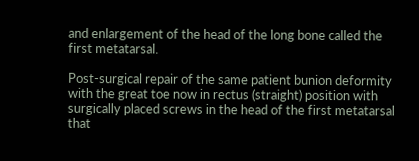and enlargement of the head of the long bone called the first metatarsal.

Post-surgical repair of the same patient bunion deformity with the great toe now in rectus (straight) position with surgically placed screws in the head of the first metatarsal that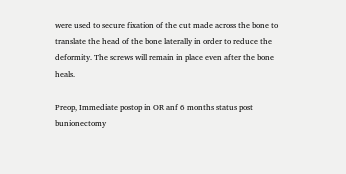were used to secure fixation of the cut made across the bone to translate the head of the bone laterally in order to reduce the deformity. The screws will remain in place even after the bone heals.

Preop, Immediate postop in OR anf 6 months status post bunionectomy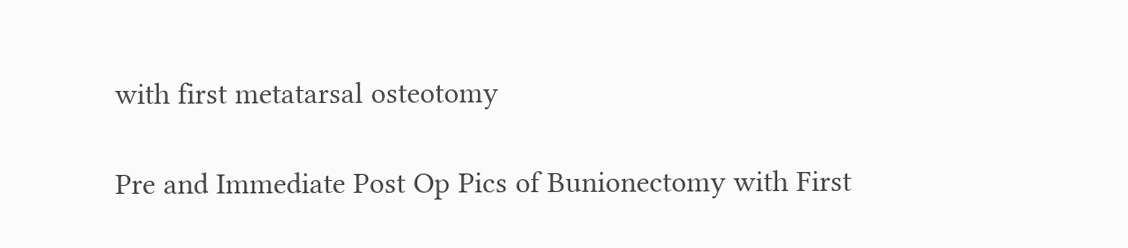with first metatarsal osteotomy

Pre and Immediate Post Op Pics of Bunionectomy with First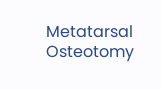Metatarsal Osteotomy